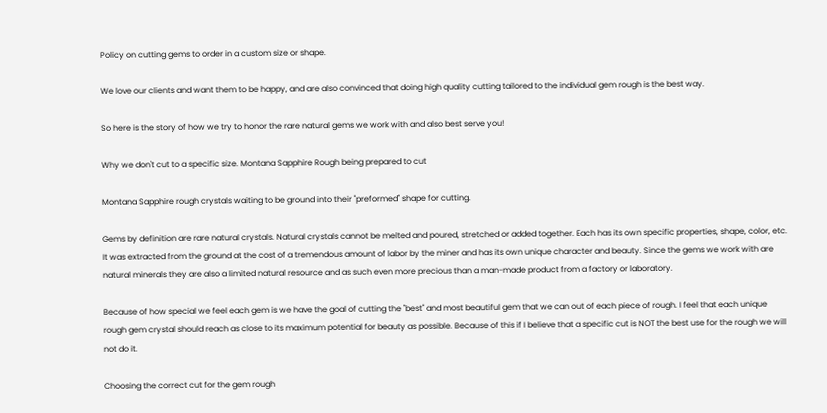Policy on cutting gems to order in a custom size or shape.

We love our clients and want them to be happy, and are also convinced that doing high quality cutting tailored to the individual gem rough is the best way.

So here is the story of how we try to honor the rare natural gems we work with and also best serve you!

Why we don't cut to a specific size. Montana Sapphire Rough being prepared to cut

Montana Sapphire rough crystals waiting to be ground into their "preformed" shape for cutting.

Gems by definition are rare natural crystals. Natural crystals cannot be melted and poured, stretched or added together. Each has its own specific properties, shape, color, etc. It was extracted from the ground at the cost of a tremendous amount of labor by the miner and has its own unique character and beauty. Since the gems we work with are natural minerals they are also a limited natural resource and as such even more precious than a man-made product from a factory or laboratory.

Because of how special we feel each gem is we have the goal of cutting the "best" and most beautiful gem that we can out of each piece of rough. I feel that each unique rough gem crystal should reach as close to its maximum potential for beauty as possible. Because of this if I believe that a specific cut is NOT the best use for the rough we will not do it.

Choosing the correct cut for the gem rough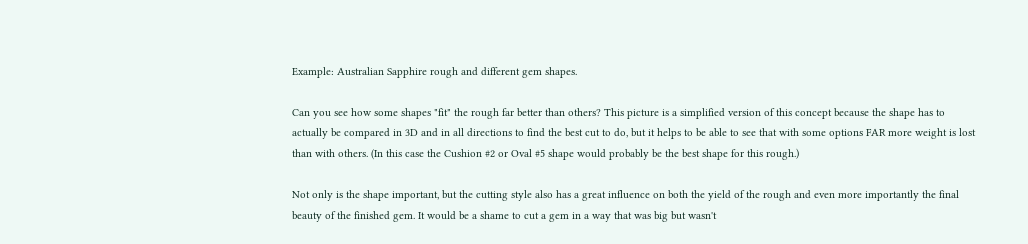Example: Australian Sapphire rough and different gem shapes.

Can you see how some shapes "fit" the rough far better than others? This picture is a simplified version of this concept because the shape has to actually be compared in 3D and in all directions to find the best cut to do, but it helps to be able to see that with some options FAR more weight is lost than with others. (In this case the Cushion #2 or Oval #5 shape would probably be the best shape for this rough.)

Not only is the shape important, but the cutting style also has a great influence on both the yield of the rough and even more importantly the final beauty of the finished gem. It would be a shame to cut a gem in a way that was big but wasn't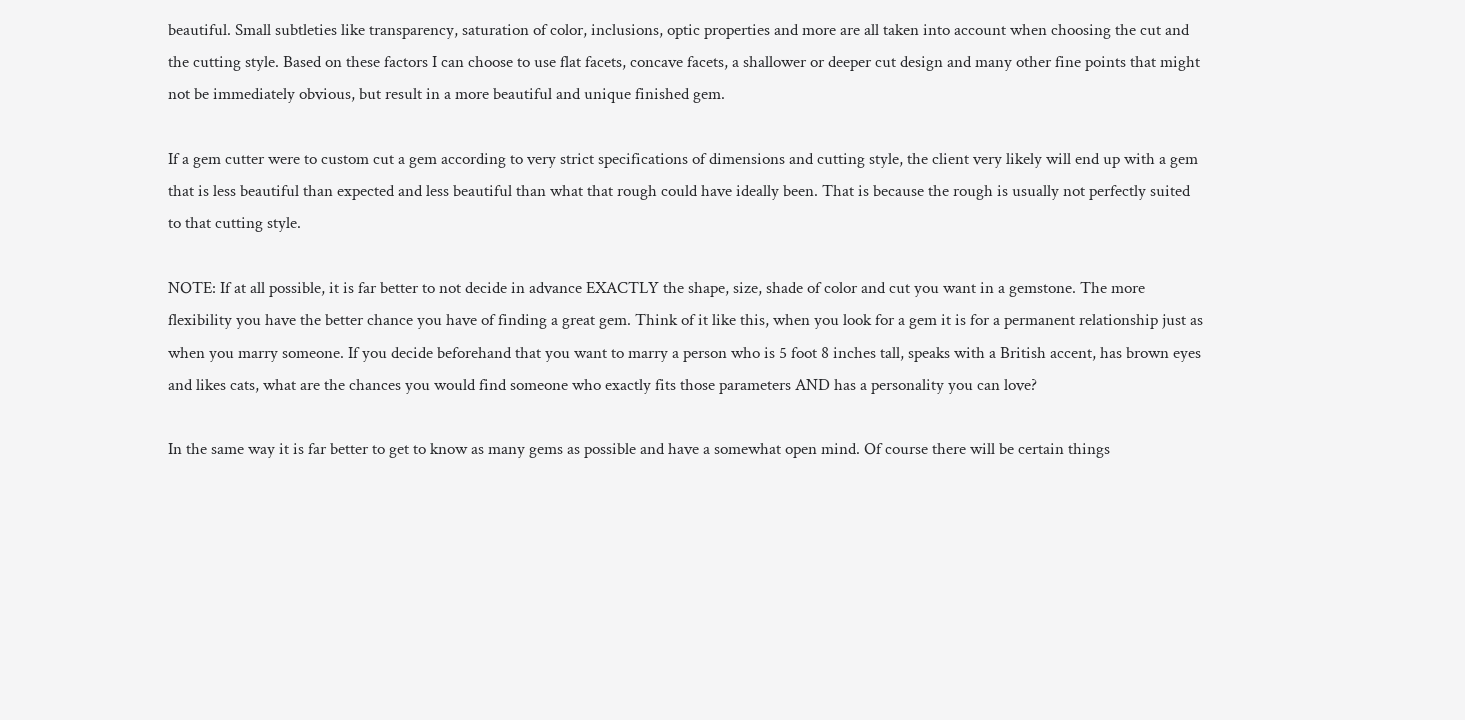beautiful. Small subtleties like transparency, saturation of color, inclusions, optic properties and more are all taken into account when choosing the cut and the cutting style. Based on these factors I can choose to use flat facets, concave facets, a shallower or deeper cut design and many other fine points that might not be immediately obvious, but result in a more beautiful and unique finished gem.

If a gem cutter were to custom cut a gem according to very strict specifications of dimensions and cutting style, the client very likely will end up with a gem that is less beautiful than expected and less beautiful than what that rough could have ideally been. That is because the rough is usually not perfectly suited to that cutting style.

NOTE: If at all possible, it is far better to not decide in advance EXACTLY the shape, size, shade of color and cut you want in a gemstone. The more flexibility you have the better chance you have of finding a great gem. Think of it like this, when you look for a gem it is for a permanent relationship just as when you marry someone. If you decide beforehand that you want to marry a person who is 5 foot 8 inches tall, speaks with a British accent, has brown eyes and likes cats, what are the chances you would find someone who exactly fits those parameters AND has a personality you can love?

In the same way it is far better to get to know as many gems as possible and have a somewhat open mind. Of course there will be certain things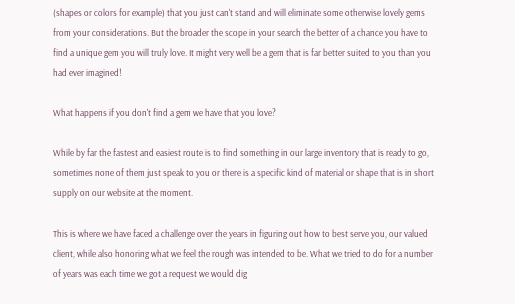(shapes or colors for example) that you just can't stand and will eliminate some otherwise lovely gems from your considerations. But the broader the scope in your search the better of a chance you have to find a unique gem you will truly love. It might very well be a gem that is far better suited to you than you had ever imagined!

What happens if you don't find a gem we have that you love?

While by far the fastest and easiest route is to find something in our large inventory that is ready to go, sometimes none of them just speak to you or there is a specific kind of material or shape that is in short supply on our website at the moment.

This is where we have faced a challenge over the years in figuring out how to best serve you, our valued client, while also honoring what we feel the rough was intended to be. What we tried to do for a number of years was each time we got a request we would dig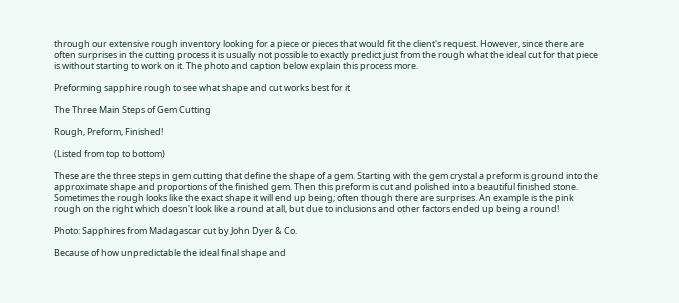through our extensive rough inventory looking for a piece or pieces that would fit the client's request. However, since there are often surprises in the cutting process it is usually not possible to exactly predict just from the rough what the ideal cut for that piece is without starting to work on it. The photo and caption below explain this process more.

Preforming sapphire rough to see what shape and cut works best for it

The Three Main Steps of Gem Cutting

Rough, Preform, Finished!

(Listed from top to bottom)

These are the three steps in gem cutting that define the shape of a gem. Starting with the gem crystal a preform is ground into the approximate shape and proportions of the finished gem. Then this preform is cut and polished into a beautiful finished stone. Sometimes the rough looks like the exact shape it will end up being; often though there are surprises. An example is the pink rough on the right which doesn't look like a round at all, but due to inclusions and other factors ended up being a round!

Photo: Sapphires from Madagascar cut by John Dyer & Co.

Because of how unpredictable the ideal final shape and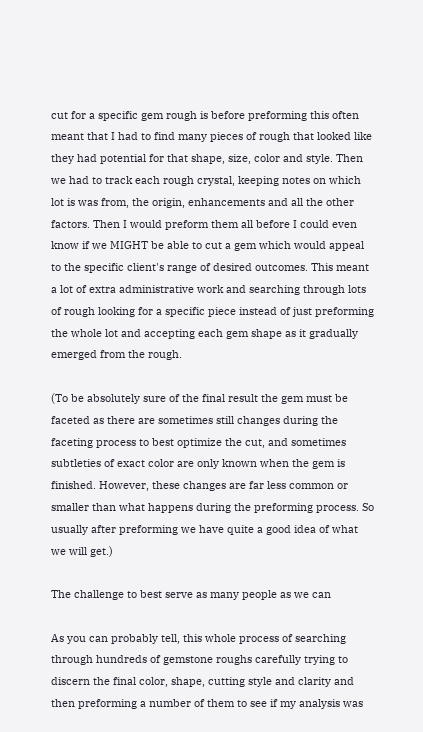cut for a specific gem rough is before preforming this often meant that I had to find many pieces of rough that looked like they had potential for that shape, size, color and style. Then we had to track each rough crystal, keeping notes on which lot is was from, the origin, enhancements and all the other factors. Then I would preform them all before I could even know if we MIGHT be able to cut a gem which would appeal to the specific client's range of desired outcomes. This meant a lot of extra administrative work and searching through lots of rough looking for a specific piece instead of just preforming the whole lot and accepting each gem shape as it gradually emerged from the rough.

(To be absolutely sure of the final result the gem must be faceted as there are sometimes still changes during the faceting process to best optimize the cut, and sometimes subtleties of exact color are only known when the gem is finished. However, these changes are far less common or smaller than what happens during the preforming process. So usually after preforming we have quite a good idea of what we will get.)

The challenge to best serve as many people as we can

As you can probably tell, this whole process of searching through hundreds of gemstone roughs carefully trying to discern the final color, shape, cutting style and clarity and then preforming a number of them to see if my analysis was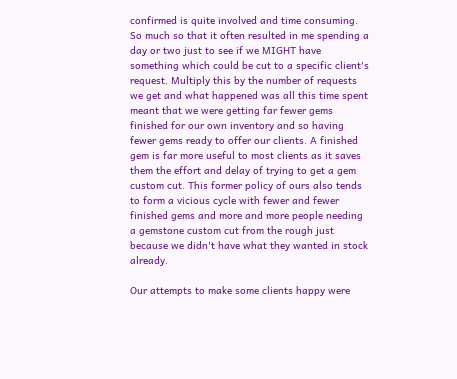confirmed is quite involved and time consuming. So much so that it often resulted in me spending a day or two just to see if we MIGHT have something which could be cut to a specific client's request. Multiply this by the number of requests we get and what happened was all this time spent meant that we were getting far fewer gems finished for our own inventory and so having fewer gems ready to offer our clients. A finished gem is far more useful to most clients as it saves them the effort and delay of trying to get a gem custom cut. This former policy of ours also tends to form a vicious cycle with fewer and fewer finished gems and more and more people needing a gemstone custom cut from the rough just because we didn't have what they wanted in stock already.

Our attempts to make some clients happy were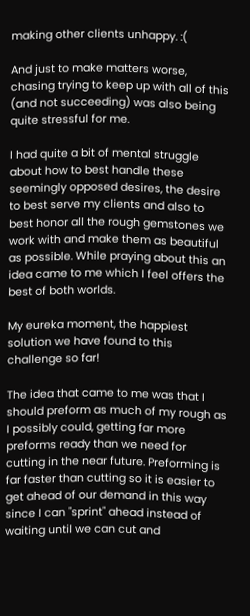making other clients unhappy. :(

And just to make matters worse, chasing trying to keep up with all of this (and not succeeding) was also being quite stressful for me.

I had quite a bit of mental struggle about how to best handle these seemingly opposed desires, the desire to best serve my clients and also to best honor all the rough gemstones we work with and make them as beautiful as possible. While praying about this an idea came to me which I feel offers the best of both worlds.

My eureka moment, the happiest solution we have found to this challenge so far!

The idea that came to me was that I should preform as much of my rough as I possibly could, getting far more preforms ready than we need for cutting in the near future. Preforming is far faster than cutting so it is easier to get ahead of our demand in this way since I can "sprint" ahead instead of waiting until we can cut and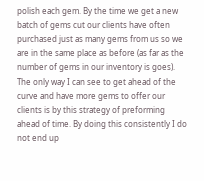polish each gem. By the time we get a new batch of gems cut our clients have often purchased just as many gems from us so we are in the same place as before (as far as the number of gems in our inventory is goes). The only way I can see to get ahead of the curve and have more gems to offer our clients is by this strategy of preforming ahead of time. By doing this consistently I do not end up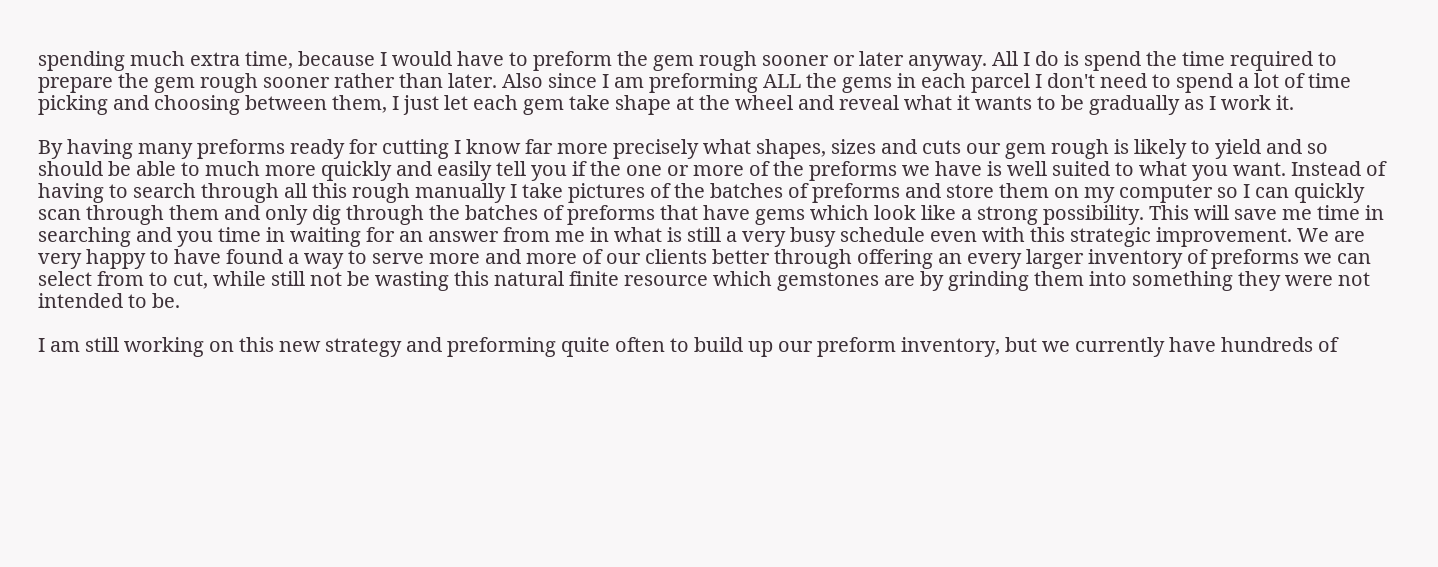spending much extra time, because I would have to preform the gem rough sooner or later anyway. All I do is spend the time required to prepare the gem rough sooner rather than later. Also since I am preforming ALL the gems in each parcel I don't need to spend a lot of time picking and choosing between them, I just let each gem take shape at the wheel and reveal what it wants to be gradually as I work it.

By having many preforms ready for cutting I know far more precisely what shapes, sizes and cuts our gem rough is likely to yield and so should be able to much more quickly and easily tell you if the one or more of the preforms we have is well suited to what you want. Instead of having to search through all this rough manually I take pictures of the batches of preforms and store them on my computer so I can quickly scan through them and only dig through the batches of preforms that have gems which look like a strong possibility. This will save me time in searching and you time in waiting for an answer from me in what is still a very busy schedule even with this strategic improvement. We are very happy to have found a way to serve more and more of our clients better through offering an every larger inventory of preforms we can select from to cut, while still not be wasting this natural finite resource which gemstones are by grinding them into something they were not intended to be.

I am still working on this new strategy and preforming quite often to build up our preform inventory, but we currently have hundreds of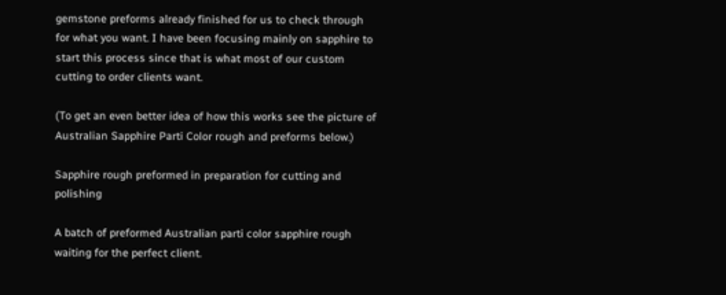gemstone preforms already finished for us to check through for what you want. I have been focusing mainly on sapphire to start this process since that is what most of our custom cutting to order clients want.

(To get an even better idea of how this works see the picture of Australian Sapphire Parti Color rough and preforms below.)

Sapphire rough preformed in preparation for cutting and polishing

A batch of preformed Australian parti color sapphire rough waiting for the perfect client.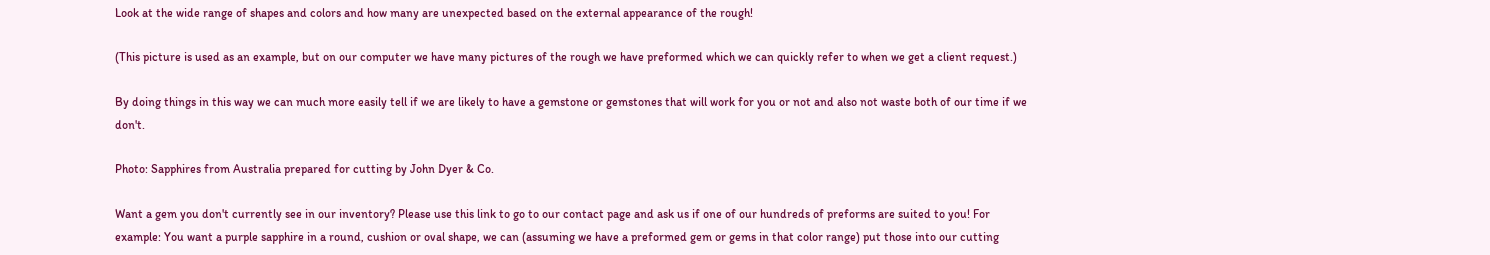Look at the wide range of shapes and colors and how many are unexpected based on the external appearance of the rough!

(This picture is used as an example, but on our computer we have many pictures of the rough we have preformed which we can quickly refer to when we get a client request.)

By doing things in this way we can much more easily tell if we are likely to have a gemstone or gemstones that will work for you or not and also not waste both of our time if we don't.

Photo: Sapphires from Australia prepared for cutting by John Dyer & Co.

Want a gem you don't currently see in our inventory? Please use this link to go to our contact page and ask us if one of our hundreds of preforms are suited to you! For example: You want a purple sapphire in a round, cushion or oval shape, we can (assuming we have a preformed gem or gems in that color range) put those into our cutting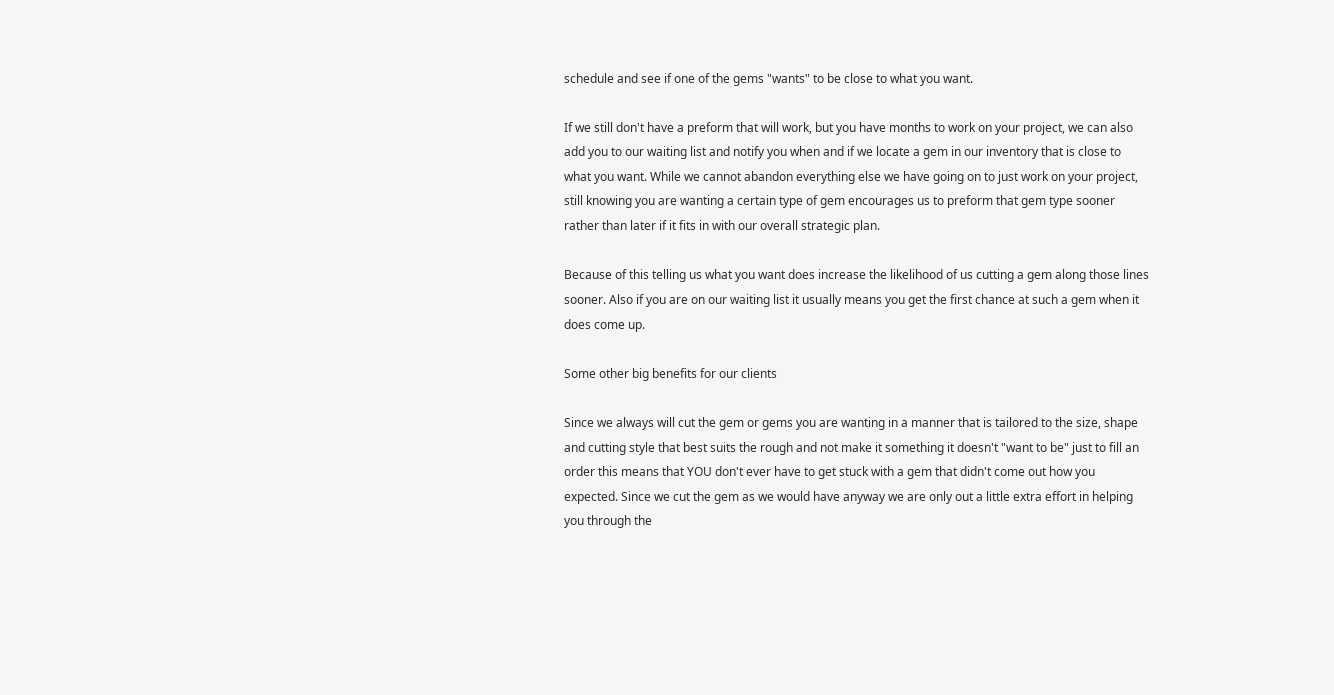schedule and see if one of the gems "wants" to be close to what you want.

If we still don't have a preform that will work, but you have months to work on your project, we can also add you to our waiting list and notify you when and if we locate a gem in our inventory that is close to what you want. While we cannot abandon everything else we have going on to just work on your project, still knowing you are wanting a certain type of gem encourages us to preform that gem type sooner rather than later if it fits in with our overall strategic plan.

Because of this telling us what you want does increase the likelihood of us cutting a gem along those lines sooner. Also if you are on our waiting list it usually means you get the first chance at such a gem when it does come up.

Some other big benefits for our clients

Since we always will cut the gem or gems you are wanting in a manner that is tailored to the size, shape and cutting style that best suits the rough and not make it something it doesn't "want to be" just to fill an order this means that YOU don't ever have to get stuck with a gem that didn't come out how you expected. Since we cut the gem as we would have anyway we are only out a little extra effort in helping you through the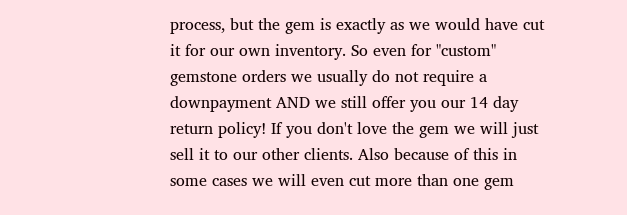process, but the gem is exactly as we would have cut it for our own inventory. So even for "custom" gemstone orders we usually do not require a downpayment AND we still offer you our 14 day return policy! If you don't love the gem we will just sell it to our other clients. Also because of this in some cases we will even cut more than one gem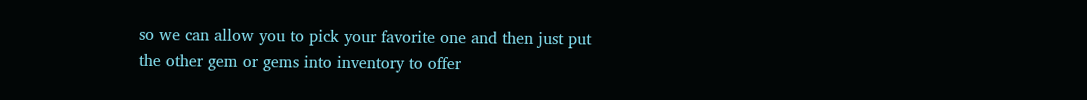so we can allow you to pick your favorite one and then just put the other gem or gems into inventory to offer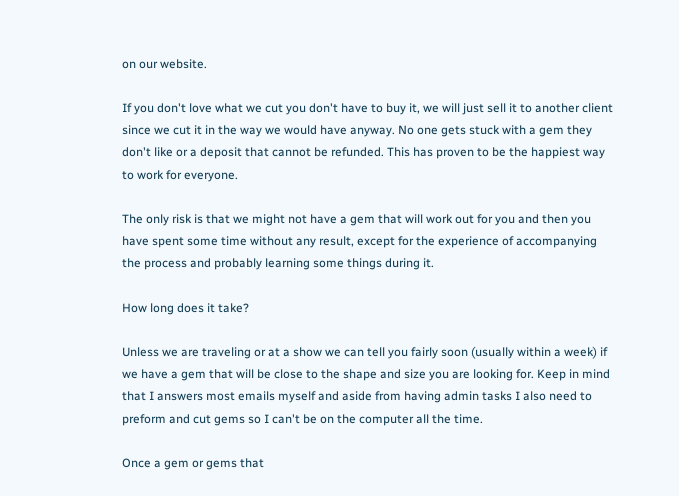on our website.

If you don't love what we cut you don't have to buy it, we will just sell it to another client since we cut it in the way we would have anyway. No one gets stuck with a gem they don't like or a deposit that cannot be refunded. This has proven to be the happiest way to work for everyone.

The only risk is that we might not have a gem that will work out for you and then you have spent some time without any result, except for the experience of accompanying the process and probably learning some things during it.

How long does it take?

Unless we are traveling or at a show we can tell you fairly soon (usually within a week) if we have a gem that will be close to the shape and size you are looking for. Keep in mind that I answers most emails myself and aside from having admin tasks I also need to preform and cut gems so I can't be on the computer all the time.

Once a gem or gems that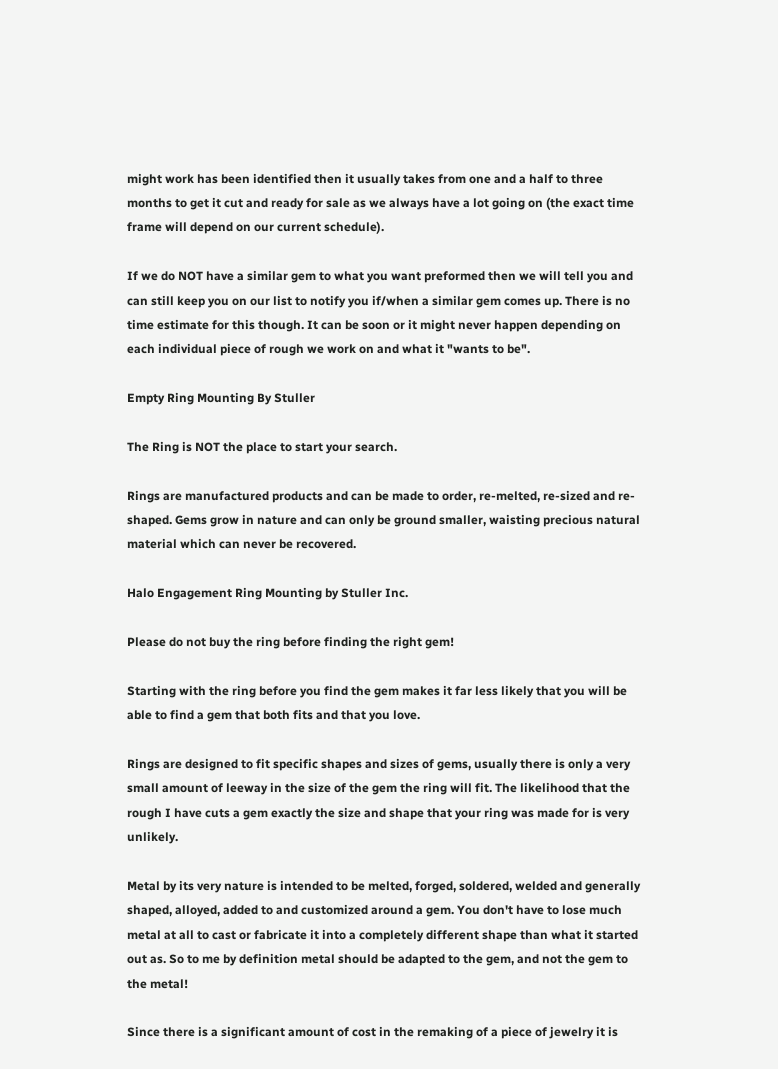might work has been identified then it usually takes from one and a half to three months to get it cut and ready for sale as we always have a lot going on (the exact time frame will depend on our current schedule).

If we do NOT have a similar gem to what you want preformed then we will tell you and can still keep you on our list to notify you if/when a similar gem comes up. There is no time estimate for this though. It can be soon or it might never happen depending on each individual piece of rough we work on and what it "wants to be".

Empty Ring Mounting By Stuller

The Ring is NOT the place to start your search.

Rings are manufactured products and can be made to order, re-melted, re-sized and re-shaped. Gems grow in nature and can only be ground smaller, waisting precious natural material which can never be recovered.

Halo Engagement Ring Mounting by Stuller Inc.

Please do not buy the ring before finding the right gem!

Starting with the ring before you find the gem makes it far less likely that you will be able to find a gem that both fits and that you love.

Rings are designed to fit specific shapes and sizes of gems, usually there is only a very small amount of leeway in the size of the gem the ring will fit. The likelihood that the rough I have cuts a gem exactly the size and shape that your ring was made for is very unlikely.

Metal by its very nature is intended to be melted, forged, soldered, welded and generally shaped, alloyed, added to and customized around a gem. You don't have to lose much metal at all to cast or fabricate it into a completely different shape than what it started out as. So to me by definition metal should be adapted to the gem, and not the gem to the metal!

Since there is a significant amount of cost in the remaking of a piece of jewelry it is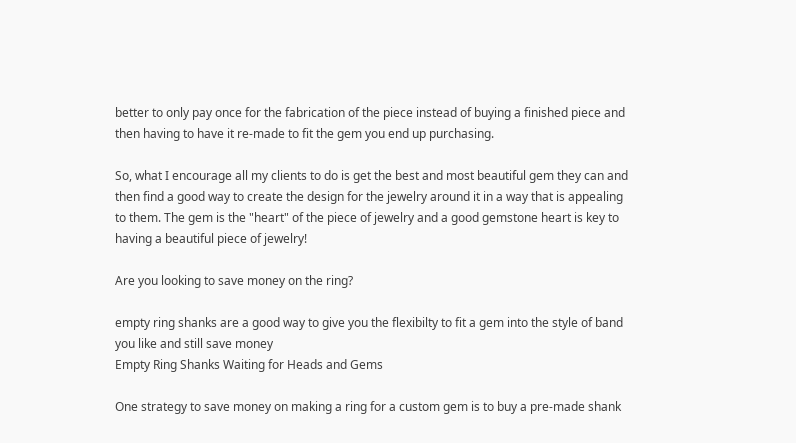better to only pay once for the fabrication of the piece instead of buying a finished piece and then having to have it re-made to fit the gem you end up purchasing.

So, what I encourage all my clients to do is get the best and most beautiful gem they can and then find a good way to create the design for the jewelry around it in a way that is appealing to them. The gem is the "heart" of the piece of jewelry and a good gemstone heart is key to having a beautiful piece of jewelry!

Are you looking to save money on the ring?

empty ring shanks are a good way to give you the flexibilty to fit a gem into the style of band you like and still save money
Empty Ring Shanks Waiting for Heads and Gems

One strategy to save money on making a ring for a custom gem is to buy a pre-made shank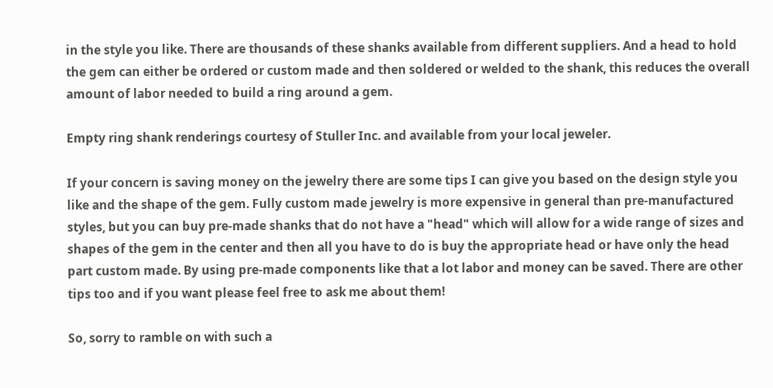in the style you like. There are thousands of these shanks available from different suppliers. And a head to hold the gem can either be ordered or custom made and then soldered or welded to the shank, this reduces the overall amount of labor needed to build a ring around a gem.

Empty ring shank renderings courtesy of Stuller Inc. and available from your local jeweler.

If your concern is saving money on the jewelry there are some tips I can give you based on the design style you like and the shape of the gem. Fully custom made jewelry is more expensive in general than pre-manufactured styles, but you can buy pre-made shanks that do not have a "head" which will allow for a wide range of sizes and shapes of the gem in the center and then all you have to do is buy the appropriate head or have only the head part custom made. By using pre-made components like that a lot labor and money can be saved. There are other tips too and if you want please feel free to ask me about them!

So, sorry to ramble on with such a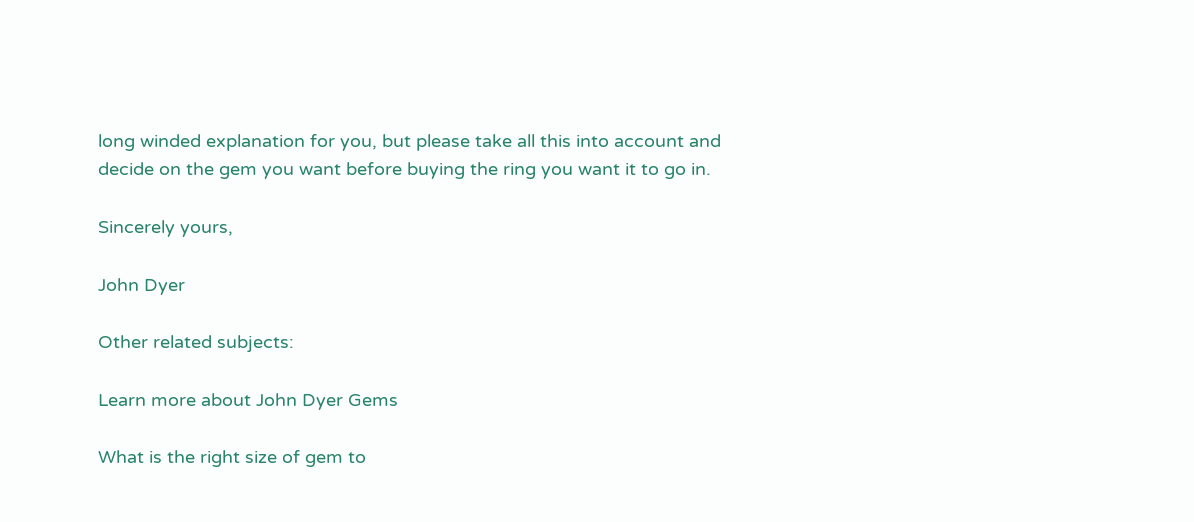long winded explanation for you, but please take all this into account and decide on the gem you want before buying the ring you want it to go in.

Sincerely yours,

John Dyer

Other related subjects:

Learn more about John Dyer Gems

What is the right size of gem to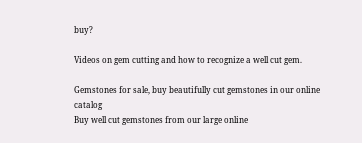buy?

Videos on gem cutting and how to recognize a well cut gem.

Gemstones for sale, buy beautifully cut gemstones in our online catalog
Buy well cut gemstones from our large online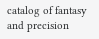catalog of fantasy and precision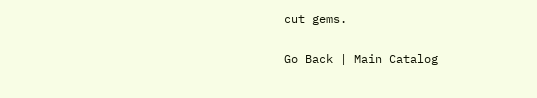cut gems.

Go Back | Main Catalog